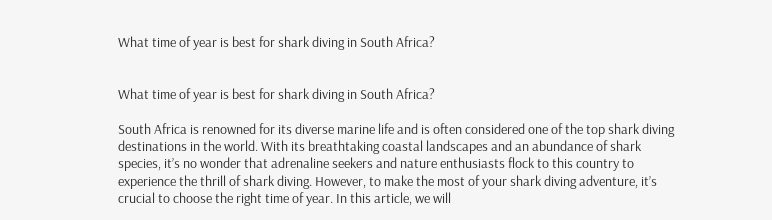What time of year is best for shark diving in South Africa?


What time of year is best for shark diving in South Africa?

South Africa is renowned for its diverse marine life and is often considered one of the top shark diving destinations in the world. With its breathtaking coastal landscapes and an abundance of shark species, it’s no wonder that adrenaline seekers and nature enthusiasts flock to this country to experience the thrill of shark diving. However, to make the most of your shark diving adventure, it’s crucial to choose the right time of year. In this article, we will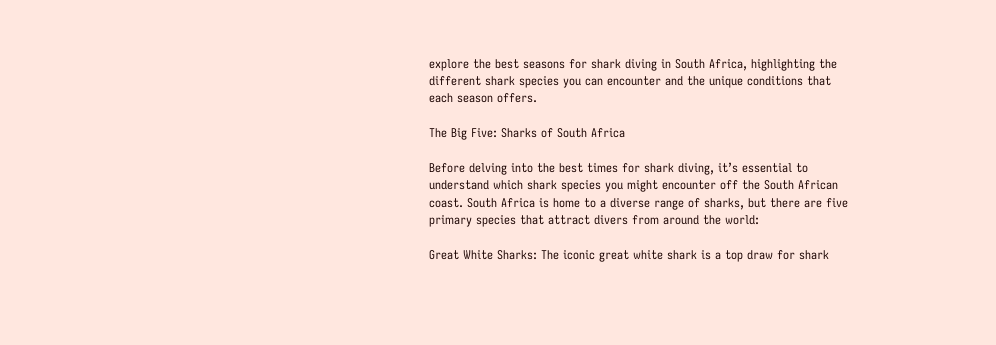explore the best seasons for shark diving in South Africa, highlighting the different shark species you can encounter and the unique conditions that each season offers.

The Big Five: Sharks of South Africa

Before delving into the best times for shark diving, it’s essential to understand which shark species you might encounter off the South African coast. South Africa is home to a diverse range of sharks, but there are five primary species that attract divers from around the world:

Great White Sharks: The iconic great white shark is a top draw for shark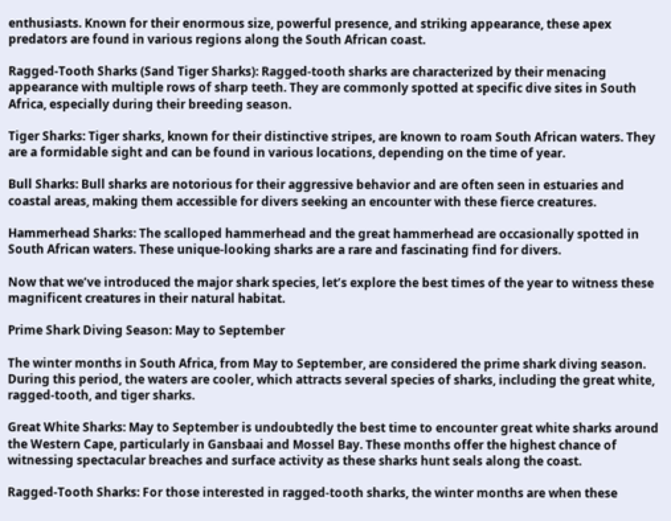enthusiasts. Known for their enormous size, powerful presence, and striking appearance, these apex predators are found in various regions along the South African coast.

Ragged-Tooth Sharks (Sand Tiger Sharks): Ragged-tooth sharks are characterized by their menacing appearance with multiple rows of sharp teeth. They are commonly spotted at specific dive sites in South Africa, especially during their breeding season.

Tiger Sharks: Tiger sharks, known for their distinctive stripes, are known to roam South African waters. They are a formidable sight and can be found in various locations, depending on the time of year.

Bull Sharks: Bull sharks are notorious for their aggressive behavior and are often seen in estuaries and coastal areas, making them accessible for divers seeking an encounter with these fierce creatures.

Hammerhead Sharks: The scalloped hammerhead and the great hammerhead are occasionally spotted in South African waters. These unique-looking sharks are a rare and fascinating find for divers.

Now that we’ve introduced the major shark species, let’s explore the best times of the year to witness these magnificent creatures in their natural habitat.

Prime Shark Diving Season: May to September

The winter months in South Africa, from May to September, are considered the prime shark diving season. During this period, the waters are cooler, which attracts several species of sharks, including the great white, ragged-tooth, and tiger sharks.

Great White Sharks: May to September is undoubtedly the best time to encounter great white sharks around the Western Cape, particularly in Gansbaai and Mossel Bay. These months offer the highest chance of witnessing spectacular breaches and surface activity as these sharks hunt seals along the coast.

Ragged-Tooth Sharks: For those interested in ragged-tooth sharks, the winter months are when these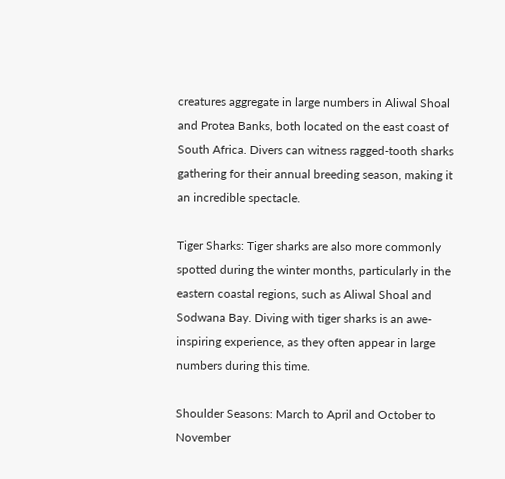creatures aggregate in large numbers in Aliwal Shoal and Protea Banks, both located on the east coast of South Africa. Divers can witness ragged-tooth sharks gathering for their annual breeding season, making it an incredible spectacle.

Tiger Sharks: Tiger sharks are also more commonly spotted during the winter months, particularly in the eastern coastal regions, such as Aliwal Shoal and Sodwana Bay. Diving with tiger sharks is an awe-inspiring experience, as they often appear in large numbers during this time.

Shoulder Seasons: March to April and October to November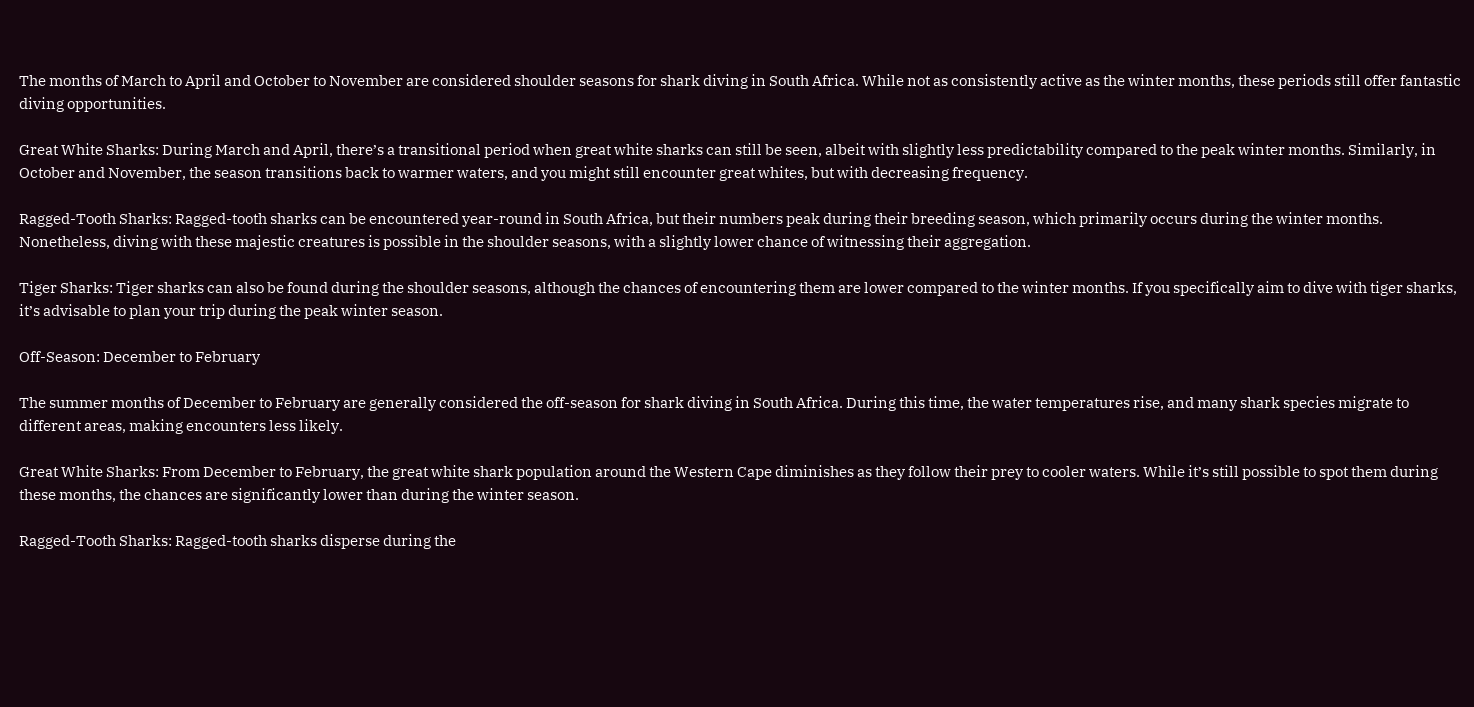The months of March to April and October to November are considered shoulder seasons for shark diving in South Africa. While not as consistently active as the winter months, these periods still offer fantastic diving opportunities.

Great White Sharks: During March and April, there’s a transitional period when great white sharks can still be seen, albeit with slightly less predictability compared to the peak winter months. Similarly, in October and November, the season transitions back to warmer waters, and you might still encounter great whites, but with decreasing frequency.

Ragged-Tooth Sharks: Ragged-tooth sharks can be encountered year-round in South Africa, but their numbers peak during their breeding season, which primarily occurs during the winter months. Nonetheless, diving with these majestic creatures is possible in the shoulder seasons, with a slightly lower chance of witnessing their aggregation.

Tiger Sharks: Tiger sharks can also be found during the shoulder seasons, although the chances of encountering them are lower compared to the winter months. If you specifically aim to dive with tiger sharks, it’s advisable to plan your trip during the peak winter season.

Off-Season: December to February

The summer months of December to February are generally considered the off-season for shark diving in South Africa. During this time, the water temperatures rise, and many shark species migrate to different areas, making encounters less likely.

Great White Sharks: From December to February, the great white shark population around the Western Cape diminishes as they follow their prey to cooler waters. While it’s still possible to spot them during these months, the chances are significantly lower than during the winter season.

Ragged-Tooth Sharks: Ragged-tooth sharks disperse during the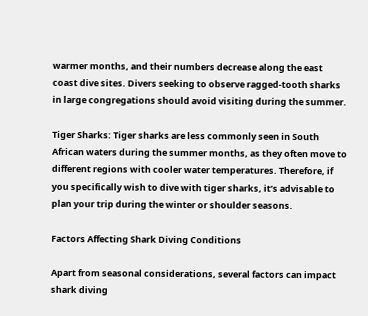warmer months, and their numbers decrease along the east coast dive sites. Divers seeking to observe ragged-tooth sharks in large congregations should avoid visiting during the summer.

Tiger Sharks: Tiger sharks are less commonly seen in South African waters during the summer months, as they often move to different regions with cooler water temperatures. Therefore, if you specifically wish to dive with tiger sharks, it’s advisable to plan your trip during the winter or shoulder seasons.

Factors Affecting Shark Diving Conditions

Apart from seasonal considerations, several factors can impact shark diving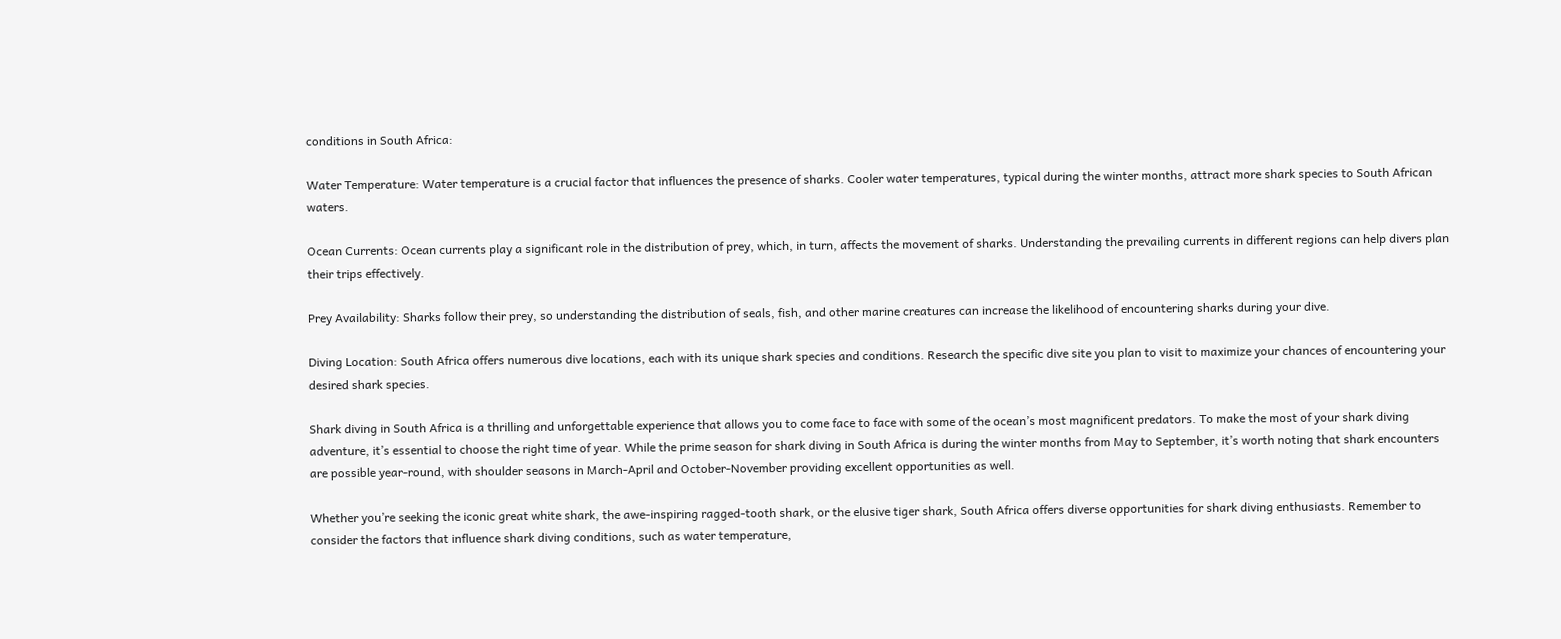conditions in South Africa:

Water Temperature: Water temperature is a crucial factor that influences the presence of sharks. Cooler water temperatures, typical during the winter months, attract more shark species to South African waters.

Ocean Currents: Ocean currents play a significant role in the distribution of prey, which, in turn, affects the movement of sharks. Understanding the prevailing currents in different regions can help divers plan their trips effectively.

Prey Availability: Sharks follow their prey, so understanding the distribution of seals, fish, and other marine creatures can increase the likelihood of encountering sharks during your dive.

Diving Location: South Africa offers numerous dive locations, each with its unique shark species and conditions. Research the specific dive site you plan to visit to maximize your chances of encountering your desired shark species.

Shark diving in South Africa is a thrilling and unforgettable experience that allows you to come face to face with some of the ocean’s most magnificent predators. To make the most of your shark diving adventure, it’s essential to choose the right time of year. While the prime season for shark diving in South Africa is during the winter months from May to September, it’s worth noting that shark encounters are possible year-round, with shoulder seasons in March-April and October-November providing excellent opportunities as well.

Whether you’re seeking the iconic great white shark, the awe-inspiring ragged-tooth shark, or the elusive tiger shark, South Africa offers diverse opportunities for shark diving enthusiasts. Remember to consider the factors that influence shark diving conditions, such as water temperature,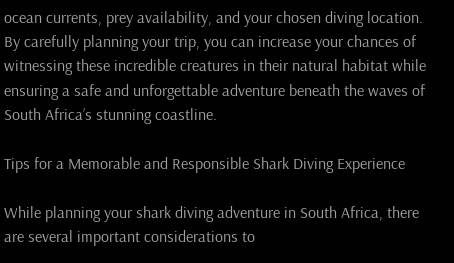ocean currents, prey availability, and your chosen diving location. By carefully planning your trip, you can increase your chances of witnessing these incredible creatures in their natural habitat while ensuring a safe and unforgettable adventure beneath the waves of South Africa’s stunning coastline.

Tips for a Memorable and Responsible Shark Diving Experience

While planning your shark diving adventure in South Africa, there are several important considerations to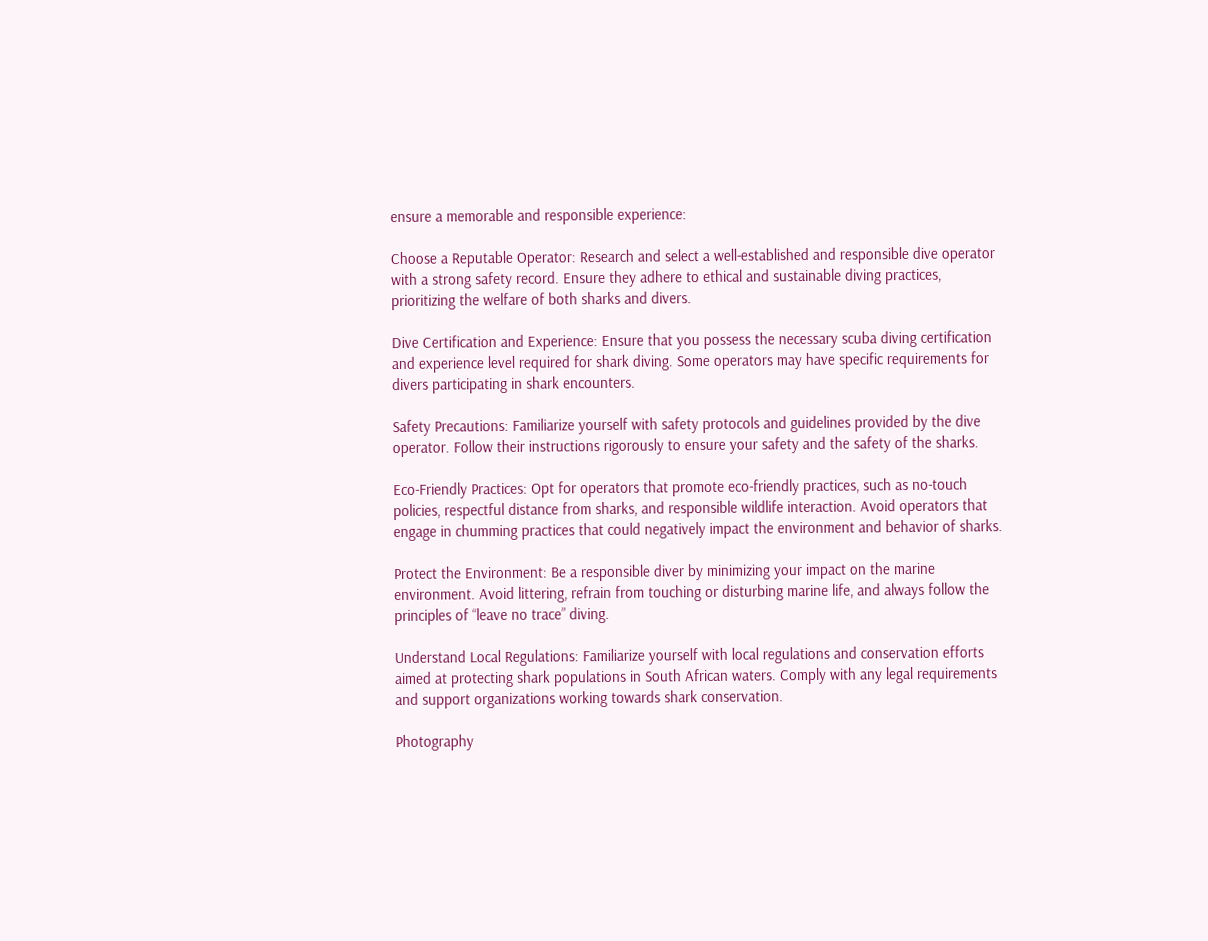ensure a memorable and responsible experience:

Choose a Reputable Operator: Research and select a well-established and responsible dive operator with a strong safety record. Ensure they adhere to ethical and sustainable diving practices, prioritizing the welfare of both sharks and divers.

Dive Certification and Experience: Ensure that you possess the necessary scuba diving certification and experience level required for shark diving. Some operators may have specific requirements for divers participating in shark encounters.

Safety Precautions: Familiarize yourself with safety protocols and guidelines provided by the dive operator. Follow their instructions rigorously to ensure your safety and the safety of the sharks.

Eco-Friendly Practices: Opt for operators that promote eco-friendly practices, such as no-touch policies, respectful distance from sharks, and responsible wildlife interaction. Avoid operators that engage in chumming practices that could negatively impact the environment and behavior of sharks.

Protect the Environment: Be a responsible diver by minimizing your impact on the marine environment. Avoid littering, refrain from touching or disturbing marine life, and always follow the principles of “leave no trace” diving.

Understand Local Regulations: Familiarize yourself with local regulations and conservation efforts aimed at protecting shark populations in South African waters. Comply with any legal requirements and support organizations working towards shark conservation.

Photography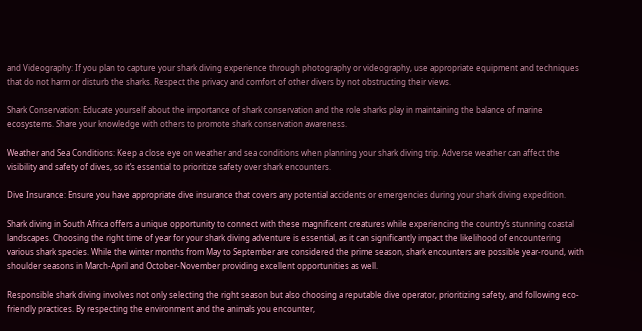and Videography: If you plan to capture your shark diving experience through photography or videography, use appropriate equipment and techniques that do not harm or disturb the sharks. Respect the privacy and comfort of other divers by not obstructing their views.

Shark Conservation: Educate yourself about the importance of shark conservation and the role sharks play in maintaining the balance of marine ecosystems. Share your knowledge with others to promote shark conservation awareness.

Weather and Sea Conditions: Keep a close eye on weather and sea conditions when planning your shark diving trip. Adverse weather can affect the visibility and safety of dives, so it’s essential to prioritize safety over shark encounters.

Dive Insurance: Ensure you have appropriate dive insurance that covers any potential accidents or emergencies during your shark diving expedition.

Shark diving in South Africa offers a unique opportunity to connect with these magnificent creatures while experiencing the country’s stunning coastal landscapes. Choosing the right time of year for your shark diving adventure is essential, as it can significantly impact the likelihood of encountering various shark species. While the winter months from May to September are considered the prime season, shark encounters are possible year-round, with shoulder seasons in March-April and October-November providing excellent opportunities as well.

Responsible shark diving involves not only selecting the right season but also choosing a reputable dive operator, prioritizing safety, and following eco-friendly practices. By respecting the environment and the animals you encounter,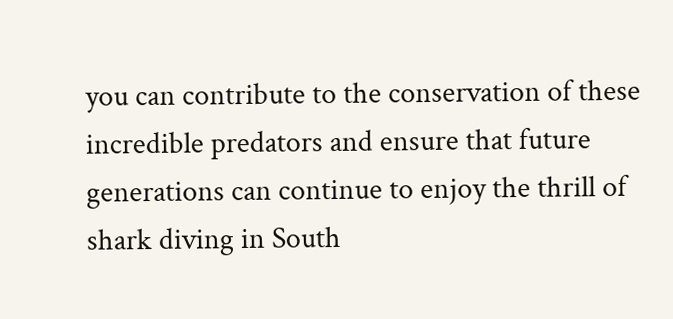you can contribute to the conservation of these incredible predators and ensure that future generations can continue to enjoy the thrill of shark diving in South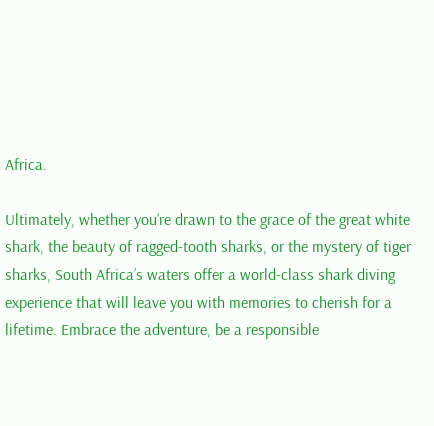Africa.

Ultimately, whether you’re drawn to the grace of the great white shark, the beauty of ragged-tooth sharks, or the mystery of tiger sharks, South Africa’s waters offer a world-class shark diving experience that will leave you with memories to cherish for a lifetime. Embrace the adventure, be a responsible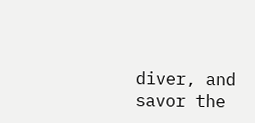diver, and savor the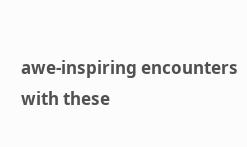awe-inspiring encounters with these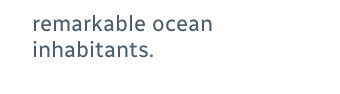remarkable ocean inhabitants.